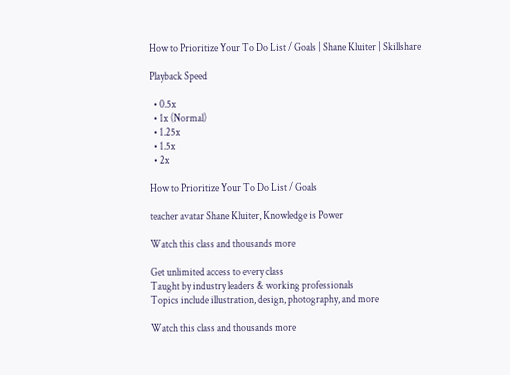How to Prioritize Your To Do List / Goals | Shane Kluiter | Skillshare

Playback Speed

  • 0.5x
  • 1x (Normal)
  • 1.25x
  • 1.5x
  • 2x

How to Prioritize Your To Do List / Goals

teacher avatar Shane Kluiter, Knowledge is Power

Watch this class and thousands more

Get unlimited access to every class
Taught by industry leaders & working professionals
Topics include illustration, design, photography, and more

Watch this class and thousands more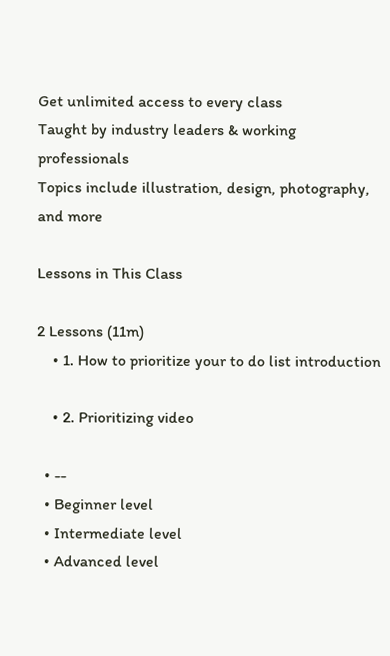Get unlimited access to every class
Taught by industry leaders & working professionals
Topics include illustration, design, photography, and more

Lessons in This Class

2 Lessons (11m)
    • 1. How to prioritize your to do list introduction

    • 2. Prioritizing video

  • --
  • Beginner level
  • Intermediate level
  • Advanced level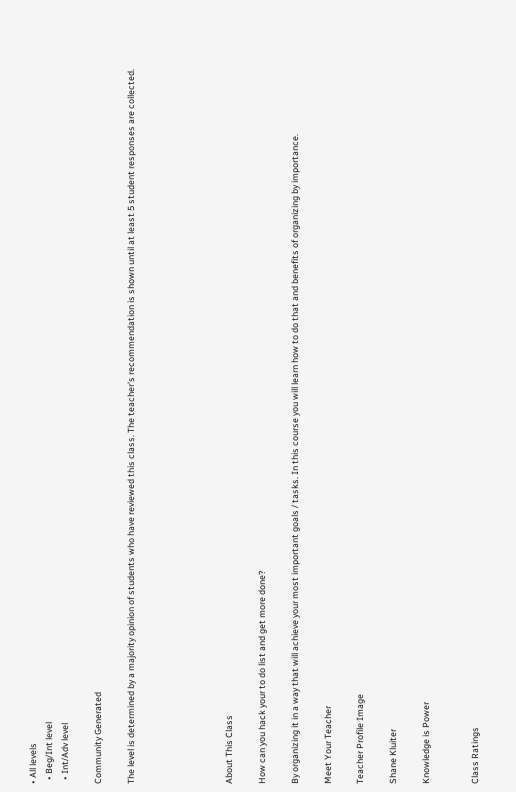• All levels
  • Beg/Int level
  • Int/Adv level

Community Generated

The level is determined by a majority opinion of students who have reviewed this class. The teacher's recommendation is shown until at least 5 student responses are collected.





About This Class

How can you hack your to do list and get more done?

By organizing it in a way that will achieve your most important goals / tasks. In this course you will learn how to do that and benefits of organizing by importance.

Meet Your Teacher

Teacher Profile Image

Shane Kluiter

Knowledge is Power


Class Ratings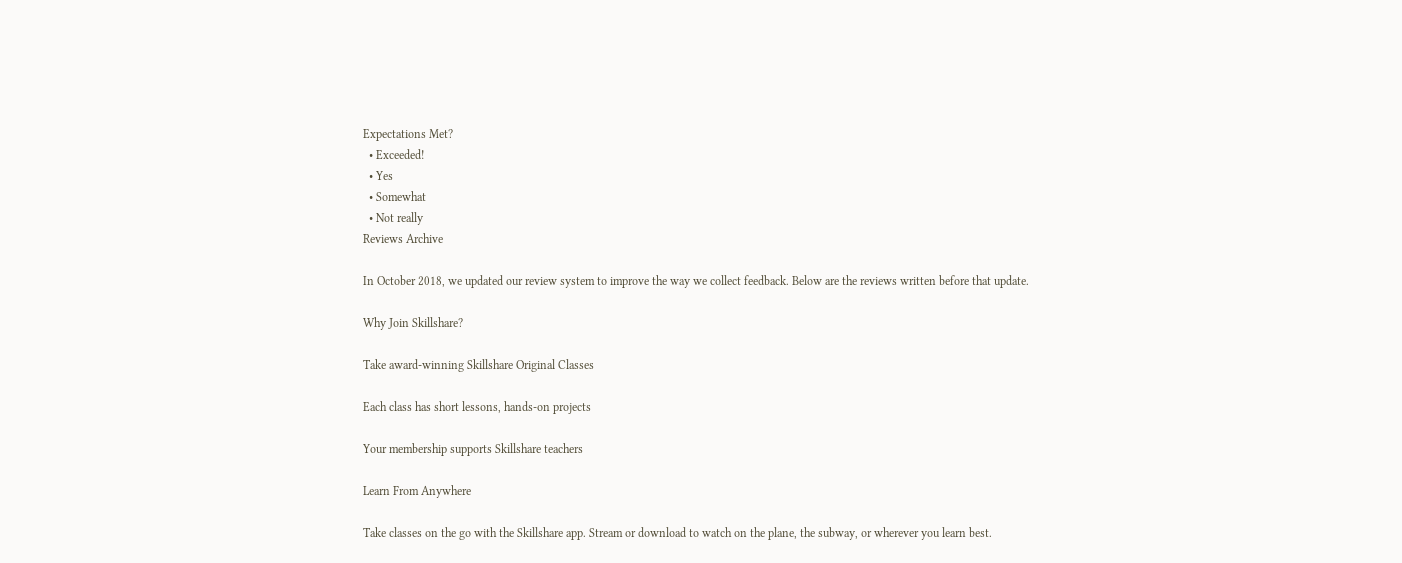Expectations Met?
  • Exceeded!
  • Yes
  • Somewhat
  • Not really
Reviews Archive

In October 2018, we updated our review system to improve the way we collect feedback. Below are the reviews written before that update.

Why Join Skillshare?

Take award-winning Skillshare Original Classes

Each class has short lessons, hands-on projects

Your membership supports Skillshare teachers

Learn From Anywhere

Take classes on the go with the Skillshare app. Stream or download to watch on the plane, the subway, or wherever you learn best.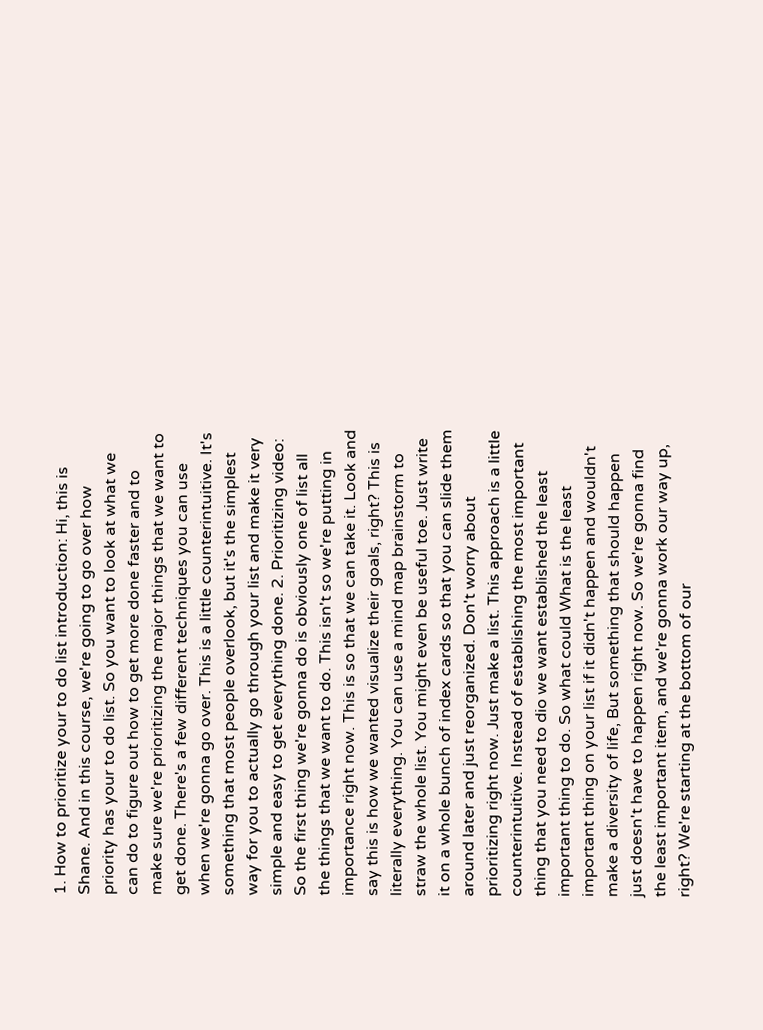1. How to prioritize your to do list introduction: Hi, this is Shane. And in this course, we're going to go over how priority has your to do list. So you want to look at what we can do to figure out how to get more done faster and to make sure we're prioritizing the major things that we want to get done. There's a few different techniques you can use when we're gonna go over. This is a little counterintuitive. It's something that most people overlook, but it's the simplest way for you to actually go through your list and make it very simple and easy to get everything done. 2. Prioritizing video: So the first thing we're gonna do is obviously one of list all the things that we want to do. This isn't so we're putting in importance right now. This is so that we can take it. Look and say this is how we wanted visualize their goals, right? This is literally everything. You can use a mind map brainstorm to straw the whole list. You might even be useful toe. Just write it on a whole bunch of index cards so that you can slide them around later and just reorganized. Don't worry about prioritizing right now. Just make a list. This approach is a little counterintuitive. Instead of establishing the most important thing that you need to dio we want established the least important thing to do. So what could What is the least important thing on your list if it didn't happen and wouldn't make a diversity of life, But something that should happen just doesn't have to happen right now. So we're gonna find the least important item, and we're gonna work our way up, right? We're starting at the bottom of our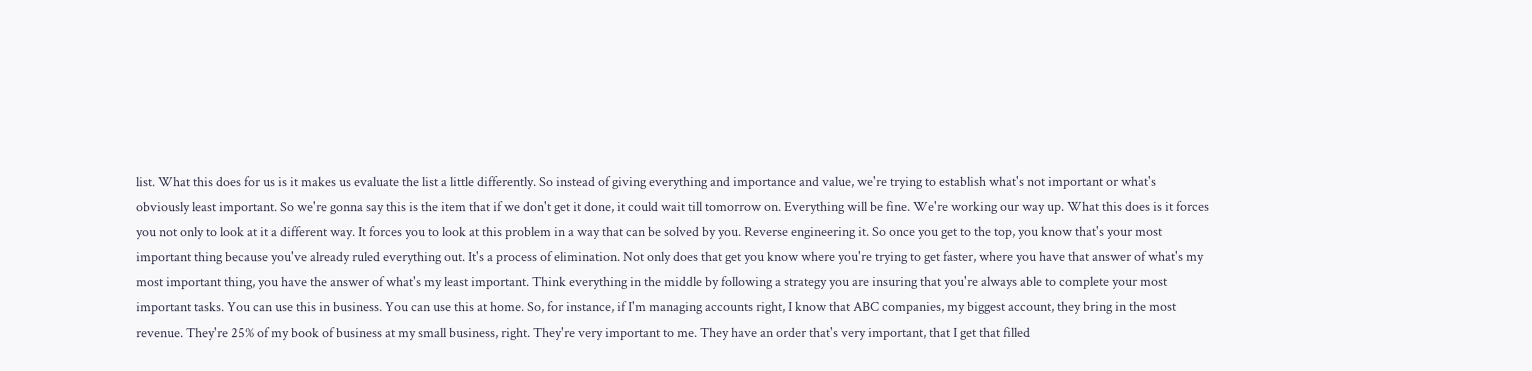list. What this does for us is it makes us evaluate the list a little differently. So instead of giving everything and importance and value, we're trying to establish what's not important or what's obviously least important. So we're gonna say this is the item that if we don't get it done, it could wait till tomorrow on. Everything will be fine. We're working our way up. What this does is it forces you not only to look at it a different way. It forces you to look at this problem in a way that can be solved by you. Reverse engineering it. So once you get to the top, you know that's your most important thing because you've already ruled everything out. It's a process of elimination. Not only does that get you know where you're trying to get faster, where you have that answer of what's my most important thing, you have the answer of what's my least important. Think everything in the middle by following a strategy you are insuring that you're always able to complete your most important tasks. You can use this in business. You can use this at home. So, for instance, if I'm managing accounts right, I know that ABC companies, my biggest account, they bring in the most revenue. They're 25% of my book of business at my small business, right. They're very important to me. They have an order that's very important, that I get that filled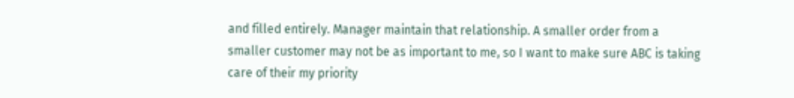and filled entirely. Manager maintain that relationship. A smaller order from a smaller customer may not be as important to me, so I want to make sure ABC is taking care of their my priority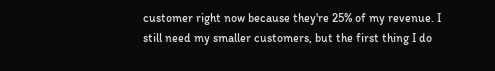customer right now because they're 25% of my revenue. I still need my smaller customers, but the first thing I do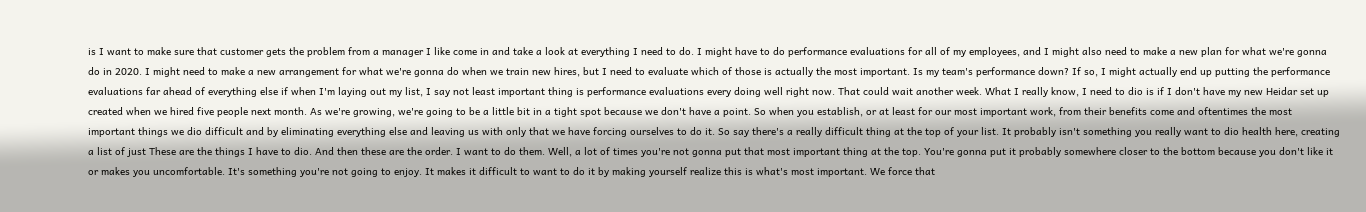is I want to make sure that customer gets the problem from a manager I like come in and take a look at everything I need to do. I might have to do performance evaluations for all of my employees, and I might also need to make a new plan for what we're gonna do in 2020. I might need to make a new arrangement for what we're gonna do when we train new hires, but I need to evaluate which of those is actually the most important. Is my team's performance down? If so, I might actually end up putting the performance evaluations far ahead of everything else if when I'm laying out my list, I say not least important thing is performance evaluations every doing well right now. That could wait another week. What I really know, I need to dio is if I don't have my new Heidar set up created when we hired five people next month. As we're growing, we're going to be a little bit in a tight spot because we don't have a point. So when you establish, or at least for our most important work, from their benefits come and oftentimes the most important things we dio difficult and by eliminating everything else and leaving us with only that we have forcing ourselves to do it. So say there's a really difficult thing at the top of your list. It probably isn't something you really want to dio health here, creating a list of just These are the things I have to dio. And then these are the order. I want to do them. Well, a lot of times you're not gonna put that most important thing at the top. You're gonna put it probably somewhere closer to the bottom because you don't like it or makes you uncomfortable. It's something you're not going to enjoy. It makes it difficult to want to do it by making yourself realize this is what's most important. We force that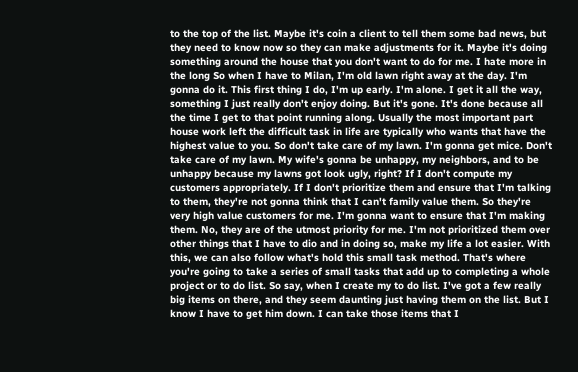to the top of the list. Maybe it's coin a client to tell them some bad news, but they need to know now so they can make adjustments for it. Maybe it's doing something around the house that you don't want to do for me. I hate more in the long So when I have to Milan, I'm old lawn right away at the day. I'm gonna do it. This first thing I do, I'm up early. I'm alone. I get it all the way, something I just really don't enjoy doing. But it's gone. It's done because all the time I get to that point running along. Usually the most important part house work left the difficult task in life are typically who wants that have the highest value to you. So don't take care of my lawn. I'm gonna get mice. Don't take care of my lawn. My wife's gonna be unhappy, my neighbors, and to be unhappy because my lawns got look ugly, right? If I don't compute my customers appropriately. If I don't prioritize them and ensure that I'm talking to them, they're not gonna think that I can't family value them. So they're very high value customers for me. I'm gonna want to ensure that I'm making them. No, they are of the utmost priority for me. I'm not prioritized them over other things that I have to dio and in doing so, make my life a lot easier. With this, we can also follow what's hold this small task method. That's where you're going to take a series of small tasks that add up to completing a whole project or to do list. So say, when I create my to do list. I've got a few really big items on there, and they seem daunting just having them on the list. But I know I have to get him down. I can take those items that I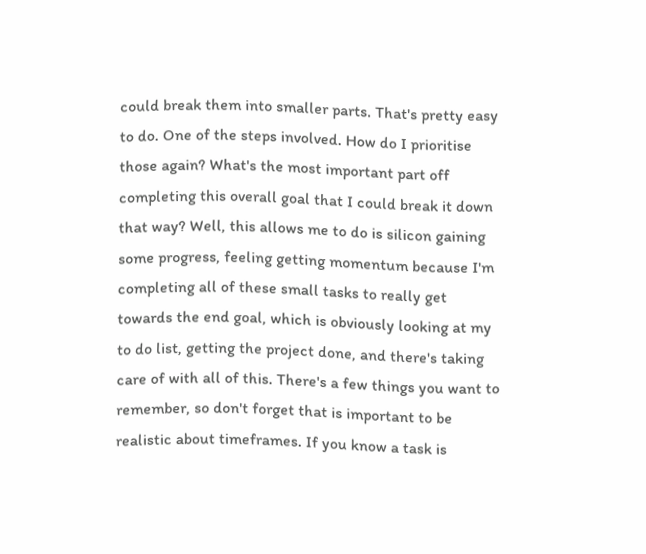could break them into smaller parts. That's pretty easy to do. One of the steps involved. How do I prioritise those again? What's the most important part off completing this overall goal that I could break it down that way? Well, this allows me to do is silicon gaining some progress, feeling getting momentum because I'm completing all of these small tasks to really get towards the end goal, which is obviously looking at my to do list, getting the project done, and there's taking care of with all of this. There's a few things you want to remember, so don't forget that is important to be realistic about timeframes. If you know a task is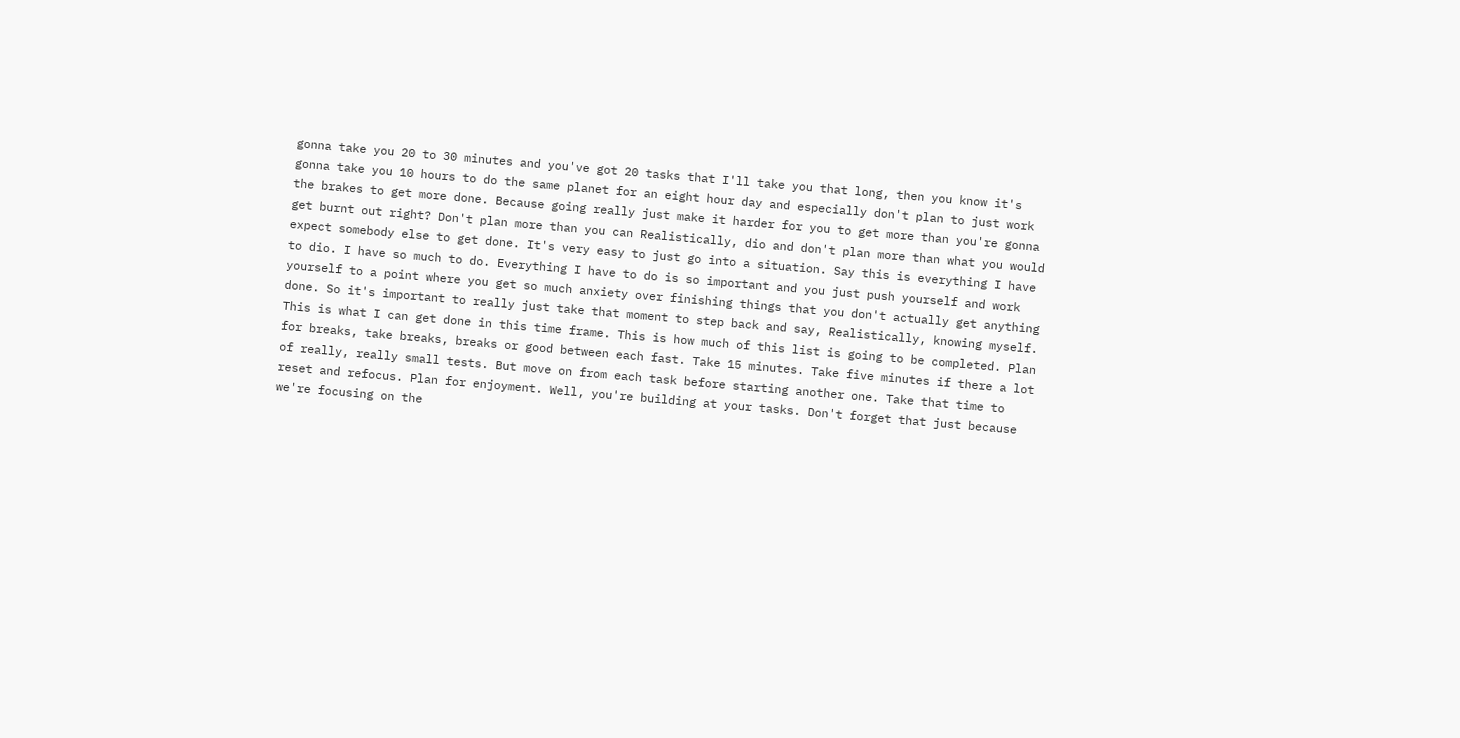gonna take you 20 to 30 minutes and you've got 20 tasks that I'll take you that long, then you know it's gonna take you 10 hours to do the same planet for an eight hour day and especially don't plan to just work the brakes to get more done. Because going really just make it harder for you to get more than you're gonna get burnt out right? Don't plan more than you can Realistically, dio and don't plan more than what you would expect somebody else to get done. It's very easy to just go into a situation. Say this is everything I have to dio. I have so much to do. Everything I have to do is so important and you just push yourself and work yourself to a point where you get so much anxiety over finishing things that you don't actually get anything done. So it's important to really just take that moment to step back and say, Realistically, knowing myself. This is what I can get done in this time frame. This is how much of this list is going to be completed. Plan for breaks, take breaks, breaks or good between each fast. Take 15 minutes. Take five minutes if there a lot of really, really small tests. But move on from each task before starting another one. Take that time to reset and refocus. Plan for enjoyment. Well, you're building at your tasks. Don't forget that just because we're focusing on the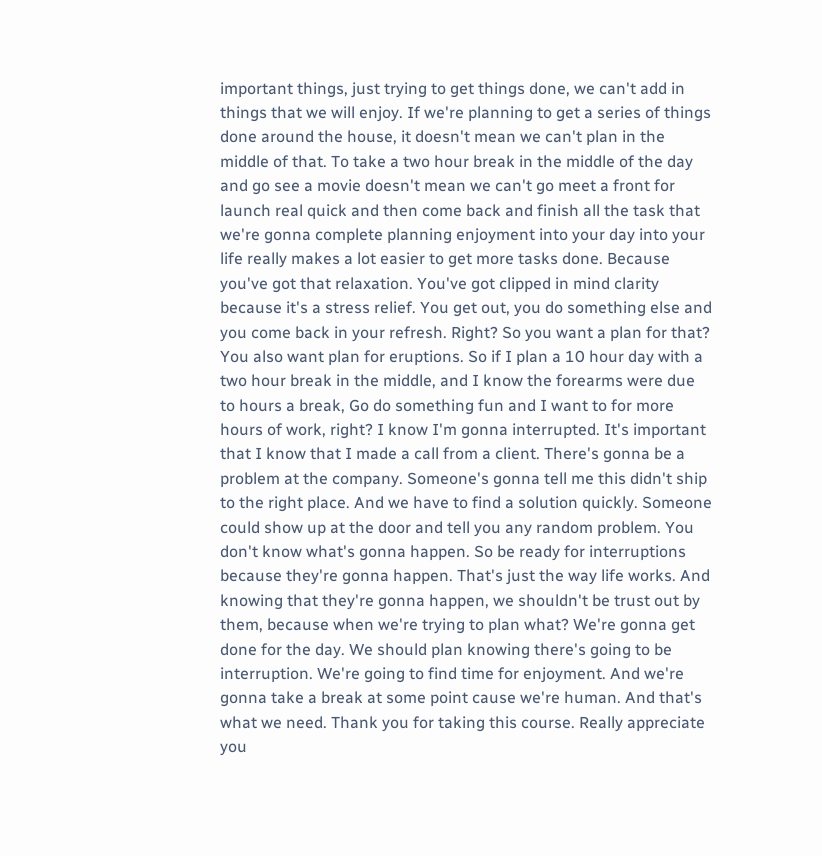important things, just trying to get things done, we can't add in things that we will enjoy. If we're planning to get a series of things done around the house, it doesn't mean we can't plan in the middle of that. To take a two hour break in the middle of the day and go see a movie doesn't mean we can't go meet a front for launch real quick and then come back and finish all the task that we're gonna complete planning enjoyment into your day into your life really makes a lot easier to get more tasks done. Because you've got that relaxation. You've got clipped in mind clarity because it's a stress relief. You get out, you do something else and you come back in your refresh. Right? So you want a plan for that? You also want plan for eruptions. So if I plan a 10 hour day with a two hour break in the middle, and I know the forearms were due to hours a break, Go do something fun and I want to for more hours of work, right? I know I'm gonna interrupted. It's important that I know that I made a call from a client. There's gonna be a problem at the company. Someone's gonna tell me this didn't ship to the right place. And we have to find a solution quickly. Someone could show up at the door and tell you any random problem. You don't know what's gonna happen. So be ready for interruptions because they're gonna happen. That's just the way life works. And knowing that they're gonna happen, we shouldn't be trust out by them, because when we're trying to plan what? We're gonna get done for the day. We should plan knowing there's going to be interruption. We're going to find time for enjoyment. And we're gonna take a break at some point cause we're human. And that's what we need. Thank you for taking this course. Really appreciate you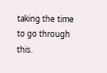taking the time to go through this.